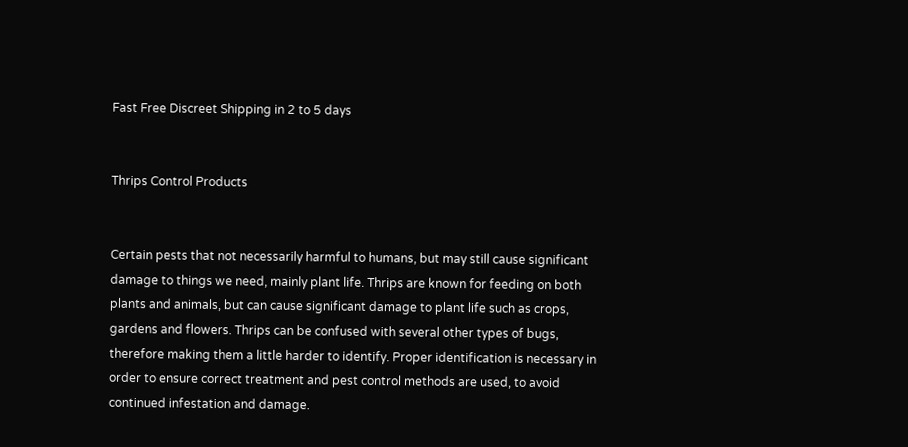Fast Free Discreet Shipping in 2 to 5 days


Thrips Control Products


Certain pests that not necessarily harmful to humans, but may still cause significant damage to things we need, mainly plant life. Thrips are known for feeding on both plants and animals, but can cause significant damage to plant life such as crops, gardens and flowers. Thrips can be confused with several other types of bugs, therefore making them a little harder to identify. Proper identification is necessary in order to ensure correct treatment and pest control methods are used, to avoid continued infestation and damage.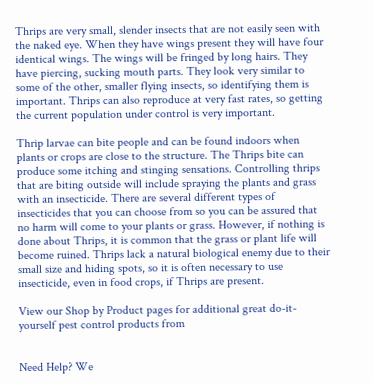Thrips are very small, slender insects that are not easily seen with the naked eye. When they have wings present they will have four identical wings. The wings will be fringed by long hairs. They have piercing, sucking mouth parts. They look very similar to some of the other, smaller flying insects, so identifying them is important. Thrips can also reproduce at very fast rates, so getting the current population under control is very important.

Thrip larvae can bite people and can be found indoors when plants or crops are close to the structure. The Thrips bite can produce some itching and stinging sensations. Controlling thrips that are biting outside will include spraying the plants and grass with an insecticide. There are several different types of insecticides that you can choose from so you can be assured that no harm will come to your plants or grass. However, if nothing is done about Thrips, it is common that the grass or plant life will become ruined. Thrips lack a natural biological enemy due to their small size and hiding spots, so it is often necessary to use insecticide, even in food crops, if Thrips are present.

View our Shop by Product pages for additional great do-it-yourself pest control products from


Need Help? We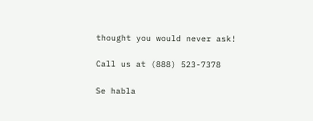thought you would never ask!

Call us at (888) 523-7378

Se habla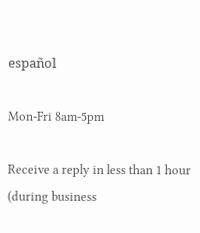español

Mon-Fri 8am-5pm

Receive a reply in less than 1 hour
(during business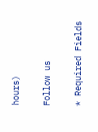hours)

Follow us

* Required Fields